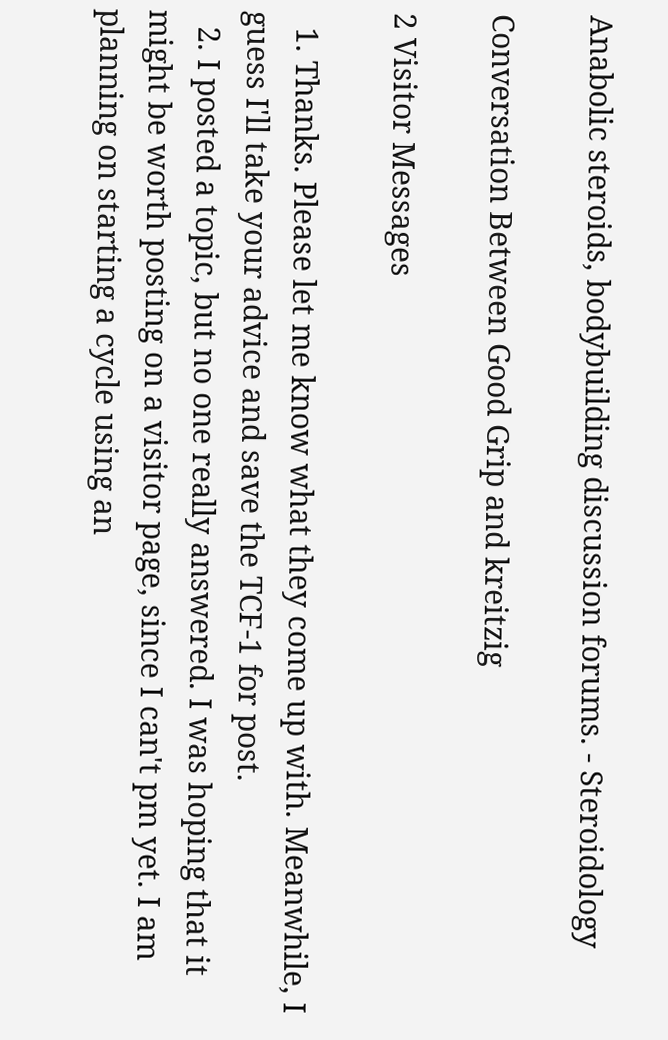Anabolic steroids, bodybuilding discussion forums. - Steroidology

Conversation Between Good Grip and kreitzig

2 Visitor Messages

  1. Thanks. Please let me know what they come up with. Meanwhile, I guess I'll take your advice and save the TCF-1 for post.
  2. I posted a topic, but no one really answered. I was hoping that it might be worth posting on a visitor page, since I can't pm yet. I am planning on starting a cycle using an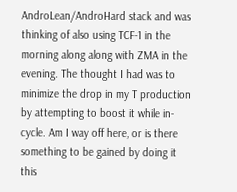AndroLean/AndroHard stack and was thinking of also using TCF-1 in the morning along along with ZMA in the evening. The thought I had was to minimize the drop in my T production by attempting to boost it while in-cycle. Am I way off here, or is there something to be gained by doing it this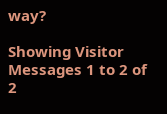way?

Showing Visitor Messages 1 to 2 of 2